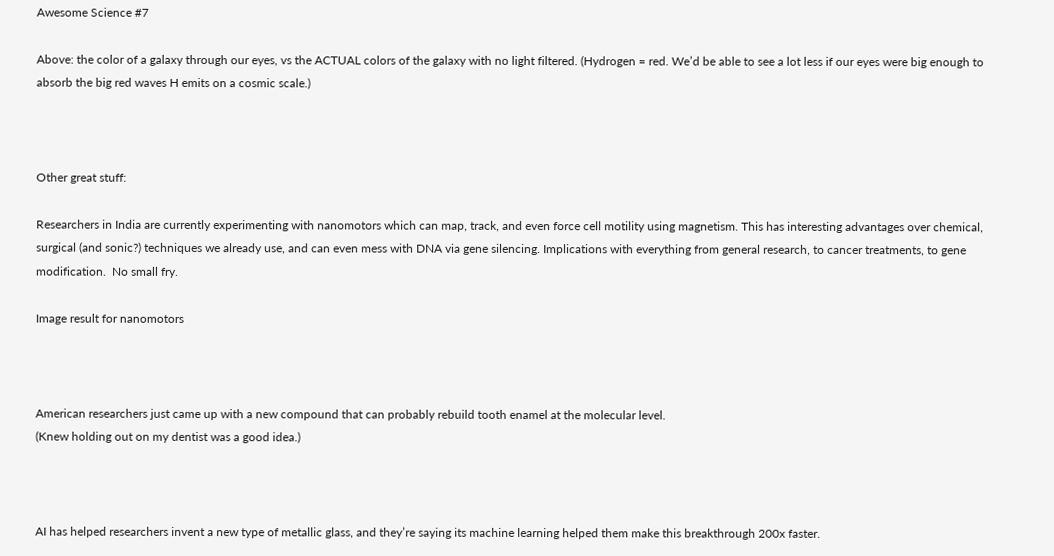Awesome Science #7

Above: the color of a galaxy through our eyes, vs the ACTUAL colors of the galaxy with no light filtered. (Hydrogen = red. We’d be able to see a lot less if our eyes were big enough to absorb the big red waves H emits on a cosmic scale.)



Other great stuff:

Researchers in India are currently experimenting with nanomotors which can map, track, and even force cell motility using magnetism. This has interesting advantages over chemical, surgical (and sonic?) techniques we already use, and can even mess with DNA via gene silencing. Implications with everything from general research, to cancer treatments, to gene modification.  No small fry.

Image result for nanomotors



American researchers just came up with a new compound that can probably rebuild tooth enamel at the molecular level.
(Knew holding out on my dentist was a good idea.)



AI has helped researchers invent a new type of metallic glass, and they’re saying its machine learning helped them make this breakthrough 200x faster.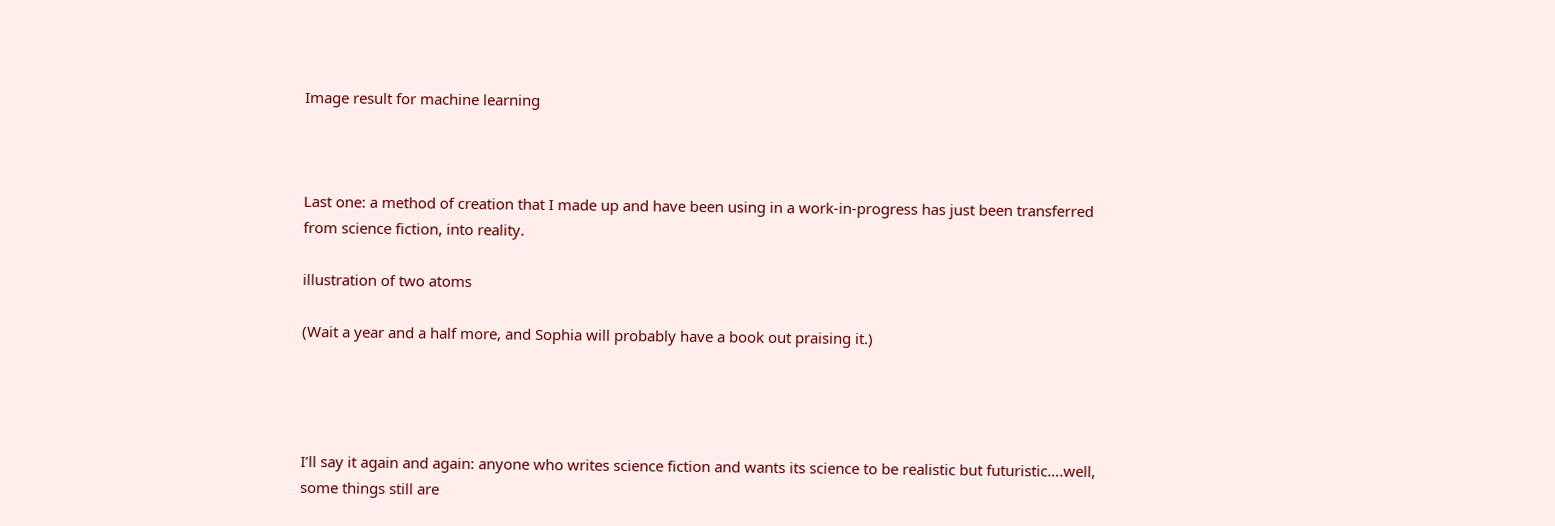Image result for machine learning



Last one: a method of creation that I made up and have been using in a work-in-progress has just been transferred from science fiction, into reality.

illustration of two atoms

(Wait a year and a half more, and Sophia will probably have a book out praising it.)




I’ll say it again and again: anyone who writes science fiction and wants its science to be realistic but futuristic….well, some things still are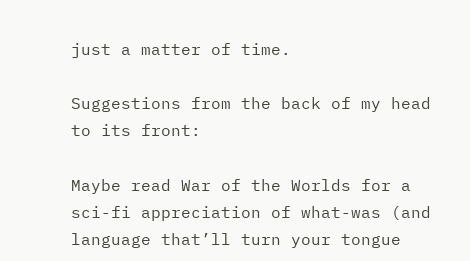just a matter of time.

Suggestions from the back of my head to its front:

Maybe read War of the Worlds for a sci-fi appreciation of what-was (and language that’ll turn your tongue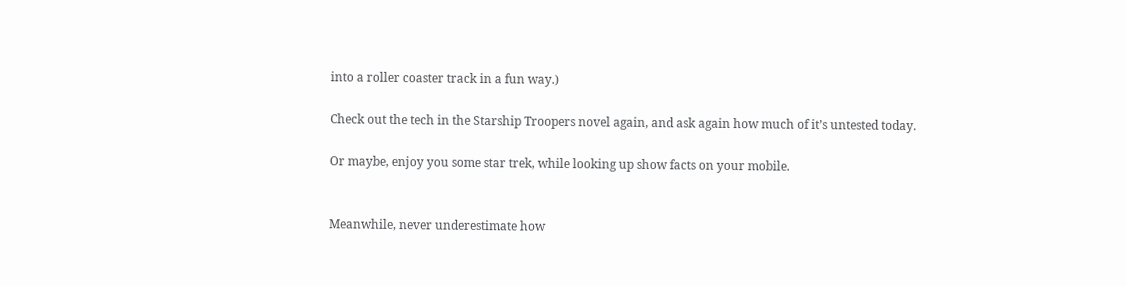into a roller coaster track in a fun way.)

Check out the tech in the Starship Troopers novel again, and ask again how much of it’s untested today.

Or maybe, enjoy you some star trek, while looking up show facts on your mobile.


Meanwhile, never underestimate how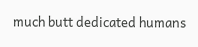much butt dedicated humans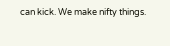can kick. We make nifty things.